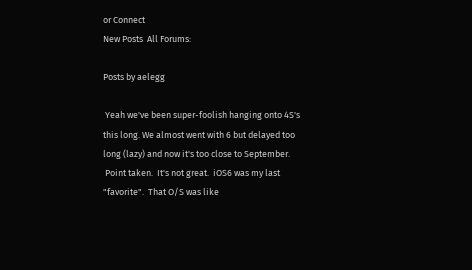or Connect
New Posts  All Forums:

Posts by aelegg

 Yeah we've been super-foolish hanging onto 4S's this long. We almost went with 6 but delayed too long (lazy) and now it's too close to September.
 Point taken.  It's not great.  iOS6 was my last "favorite".  That O/S was like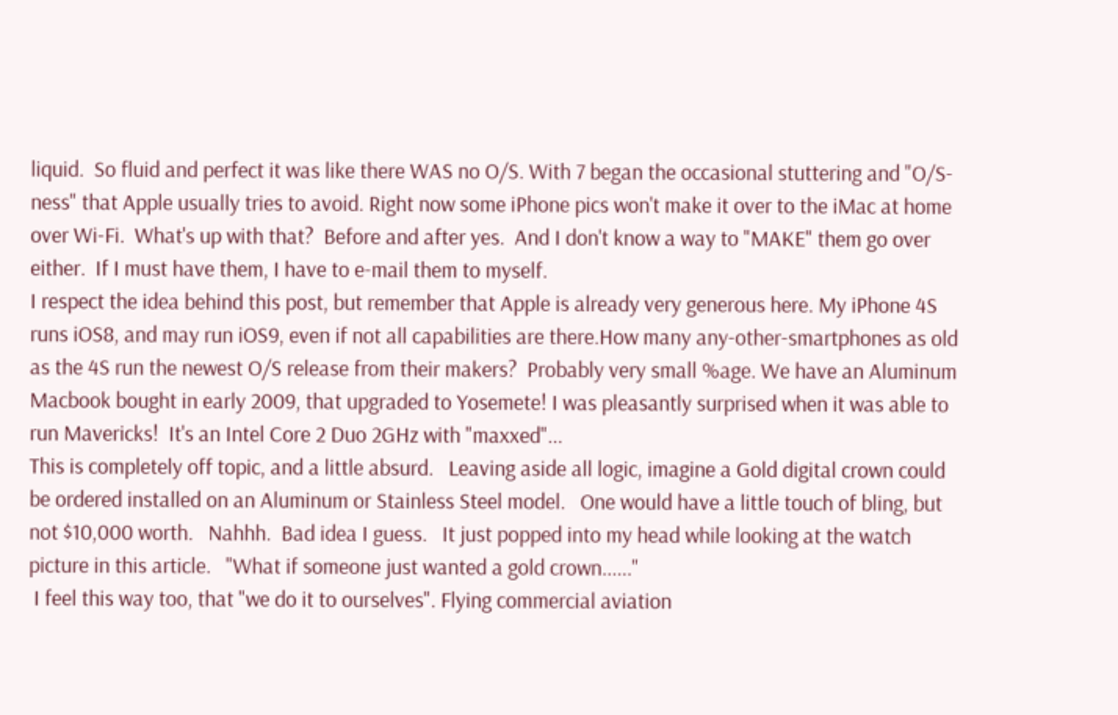liquid.  So fluid and perfect it was like there WAS no O/S. With 7 began the occasional stuttering and "O/S-ness" that Apple usually tries to avoid. Right now some iPhone pics won't make it over to the iMac at home over Wi-Fi.  What's up with that?  Before and after yes.  And I don't know a way to "MAKE" them go over either.  If I must have them, I have to e-mail them to myself.
I respect the idea behind this post, but remember that Apple is already very generous here. My iPhone 4S runs iOS8, and may run iOS9, even if not all capabilities are there.How many any-other-smartphones as old as the 4S run the newest O/S release from their makers?  Probably very small %age. We have an Aluminum Macbook bought in early 2009, that upgraded to Yosemete! I was pleasantly surprised when it was able to run Mavericks!  It's an Intel Core 2 Duo 2GHz with "maxxed"...
This is completely off topic, and a little absurd.   Leaving aside all logic, imagine a Gold digital crown could be ordered installed on an Aluminum or Stainless Steel model.   One would have a little touch of bling, but not $10,000 worth.   Nahhh.  Bad idea I guess.   It just popped into my head while looking at the watch picture in this article.   "What if someone just wanted a gold crown......"
 I feel this way too, that "we do it to ourselves". Flying commercial aviation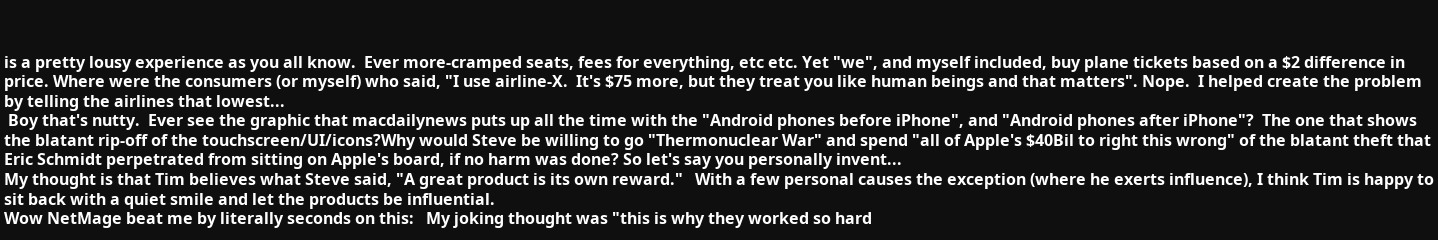is a pretty lousy experience as you all know.  Ever more-cramped seats, fees for everything, etc etc. Yet "we", and myself included, buy plane tickets based on a $2 difference in price. Where were the consumers (or myself) who said, "I use airline-X.  It's $75 more, but they treat you like human beings and that matters". Nope.  I helped create the problem by telling the airlines that lowest...
 Boy that's nutty.  Ever see the graphic that macdailynews puts up all the time with the "Android phones before iPhone", and "Android phones after iPhone"?  The one that shows the blatant rip-off of the touchscreen/UI/icons?Why would Steve be willing to go "Thermonuclear War" and spend "all of Apple's $40Bil to right this wrong" of the blatant theft that Eric Schmidt perpetrated from sitting on Apple's board, if no harm was done? So let's say you personally invent...
My thought is that Tim believes what Steve said, "A great product is its own reward."   With a few personal causes the exception (where he exerts influence), I think Tim is happy to sit back with a quiet smile and let the products be influential.
Wow NetMage beat me by literally seconds on this:   My joking thought was "this is why they worked so hard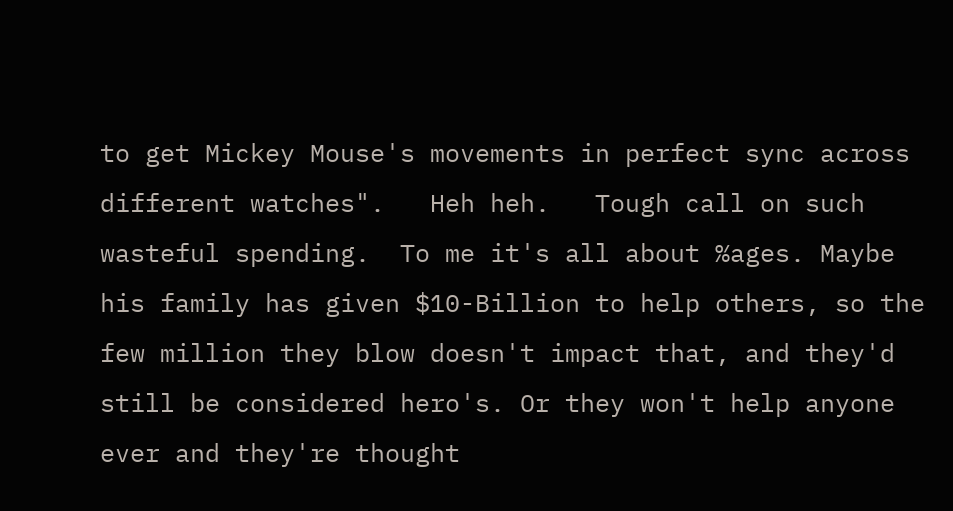to get Mickey Mouse's movements in perfect sync across different watches".   Heh heh.   Tough call on such wasteful spending.  To me it's all about %ages. Maybe his family has given $10-Billion to help others, so the few million they blow doesn't impact that, and they'd still be considered hero's. Or they won't help anyone ever and they're thought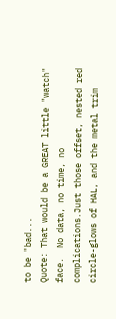to be "bad...
Quote: That would be a GREAT little "watch" face.  No data, no time, no complications.Just those offset, nested red circle-glows of HAL, and the metal trim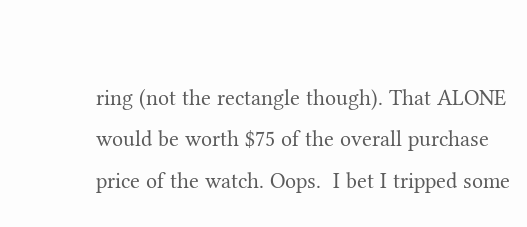ring (not the rectangle though). That ALONE would be worth $75 of the overall purchase price of the watch. Oops.  I bet I tripped some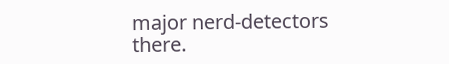major nerd-detectors there.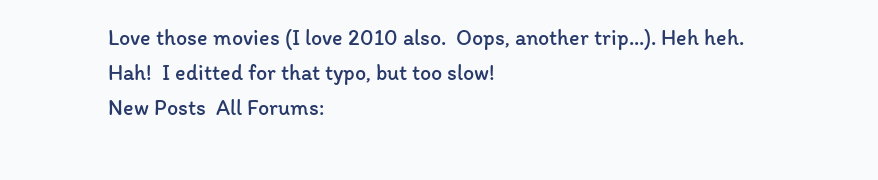Love those movies (I love 2010 also.  Oops, another trip...). Heh heh.
Hah!  I editted for that typo, but too slow!
New Posts  All Forums: